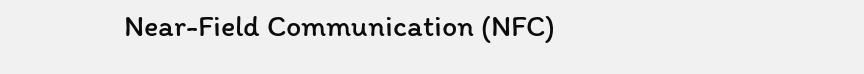Near-Field Communication (NFC)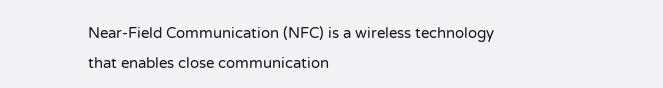Near-Field Communication (NFC) is a wireless technology that enables close communication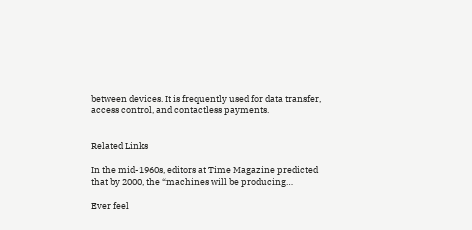between devices. It is frequently used for data transfer, access control, and contactless payments.


Related Links

In the mid-1960s, editors at Time Magazine predicted that by 2000, the “machines will be producing…

Ever feel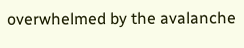overwhelmed by the avalanche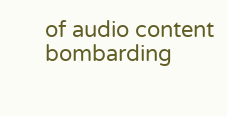of audio content bombarding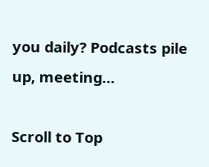you daily? Podcasts pile up, meeting…

Scroll to Top